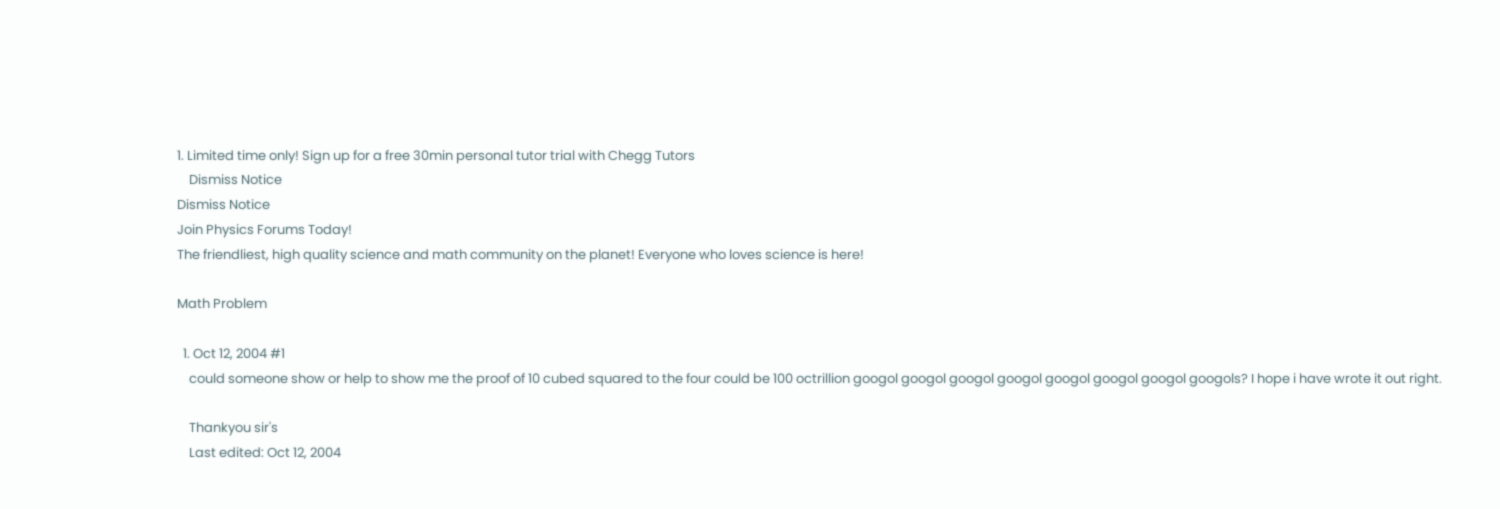1. Limited time only! Sign up for a free 30min personal tutor trial with Chegg Tutors
    Dismiss Notice
Dismiss Notice
Join Physics Forums Today!
The friendliest, high quality science and math community on the planet! Everyone who loves science is here!

Math Problem

  1. Oct 12, 2004 #1
    could someone show or help to show me the proof of 10 cubed squared to the four could be 100 octrillion googol googol googol googol googol googol googol googols? I hope i have wrote it out right.

    Thankyou sir's
    Last edited: Oct 12, 2004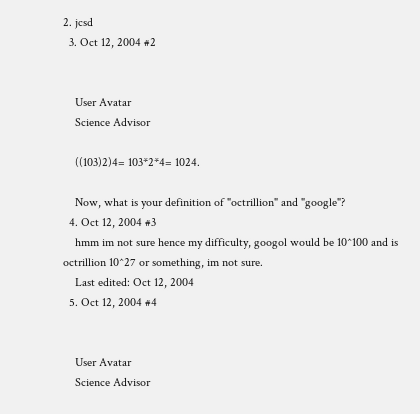2. jcsd
  3. Oct 12, 2004 #2


    User Avatar
    Science Advisor

    ((103)2)4= 103*2*4= 1024.

    Now, what is your definition of "octrillion" and "google"?
  4. Oct 12, 2004 #3
    hmm im not sure hence my difficulty, googol would be 10^100 and is octrillion 10^27 or something, im not sure.
    Last edited: Oct 12, 2004
  5. Oct 12, 2004 #4


    User Avatar
    Science Advisor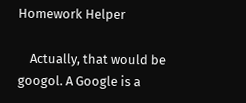Homework Helper

    Actually, that would be googol. A Google is a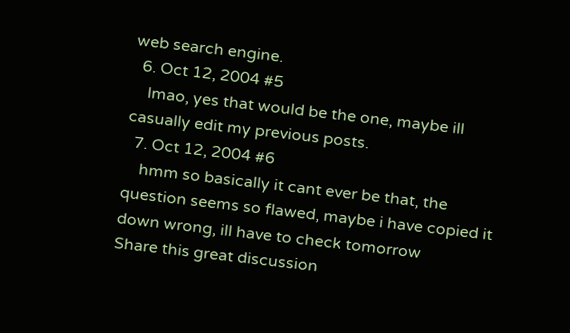web search engine.
  6. Oct 12, 2004 #5
    lmao, yes that would be the one, maybe ill casually edit my previous posts.
  7. Oct 12, 2004 #6
    hmm so basically it cant ever be that, the question seems so flawed, maybe i have copied it down wrong, ill have to check tomorrow
Share this great discussion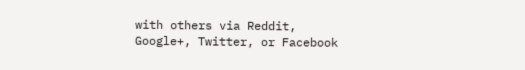with others via Reddit, Google+, Twitter, or Facebook